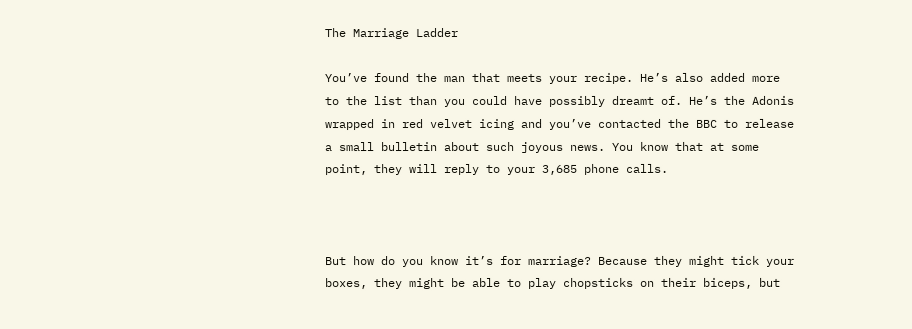The Marriage Ladder

You’ve found the man that meets your recipe. He’s also added more to the list than you could have possibly dreamt of. He’s the Adonis wrapped in red velvet icing and you’ve contacted the BBC to release a small bulletin about such joyous news. You know that at some point, they will reply to your 3,685 phone calls.



But how do you know it’s for marriage? Because they might tick your boxes, they might be able to play chopsticks on their biceps, but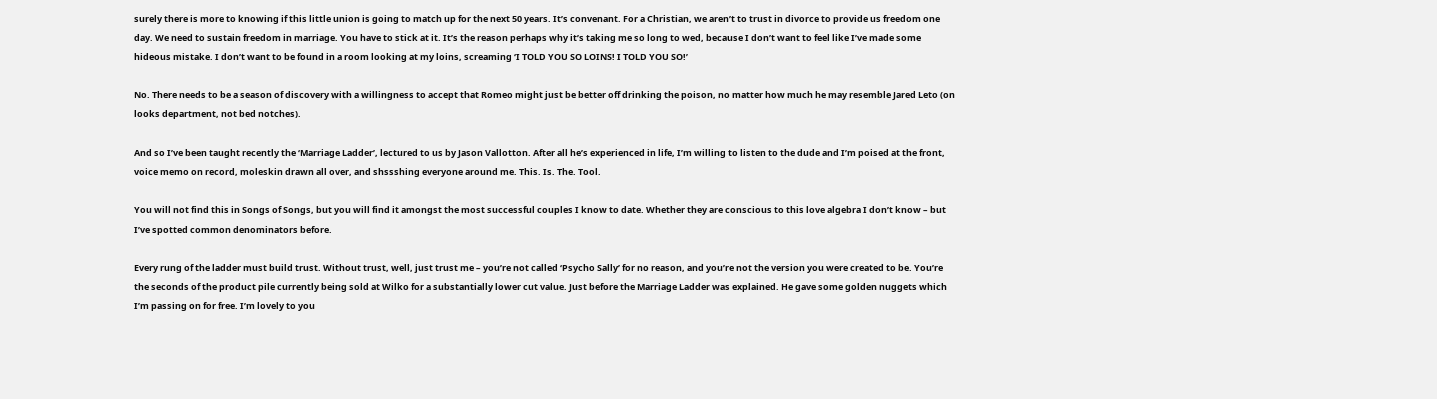surely there is more to knowing if this little union is going to match up for the next 50 years. It’s convenant. For a Christian, we aren’t to trust in divorce to provide us freedom one day. We need to sustain freedom in marriage. You have to stick at it. It’s the reason perhaps why it’s taking me so long to wed, because I don’t want to feel like I’ve made some hideous mistake. I don’t want to be found in a room looking at my loins, screaming ‘I TOLD YOU SO LOINS! I TOLD YOU SO!’

No. There needs to be a season of discovery with a willingness to accept that Romeo might just be better off drinking the poison, no matter how much he may resemble Jared Leto (on looks department, not bed notches).

And so I’ve been taught recently the ‘Marriage Ladder’, lectured to us by Jason Vallotton. After all he’s experienced in life, I’m willing to listen to the dude and I’m poised at the front, voice memo on record, moleskin drawn all over, and shssshing everyone around me. This. Is. The. Tool.

You will not find this in Songs of Songs, but you will find it amongst the most successful couples I know to date. Whether they are conscious to this love algebra I don’t know – but I’ve spotted common denominators before.

Every rung of the ladder must build trust. Without trust, well, just trust me – you’re not called ‘Psycho Sally’ for no reason, and you’re not the version you were created to be. You’re the seconds of the product pile currently being sold at Wilko for a substantially lower cut value. Just before the Marriage Ladder was explained. He gave some golden nuggets which I’m passing on for free. I’m lovely to you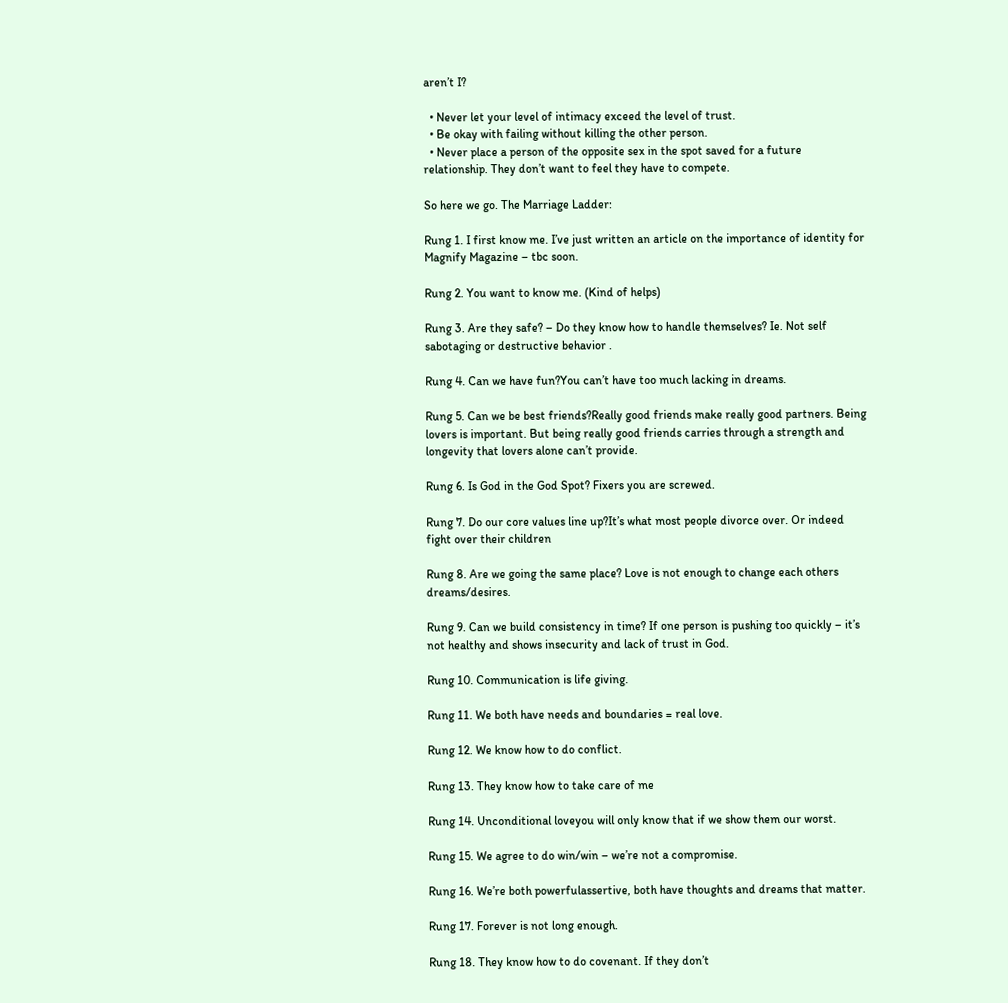aren’t I?

  • Never let your level of intimacy exceed the level of trust.
  • Be okay with failing without killing the other person.
  • Never place a person of the opposite sex in the spot saved for a future relationship. They don’t want to feel they have to compete.

So here we go. The Marriage Ladder:

Rung 1. I first know me. I’ve just written an article on the importance of identity for Magnify Magazine – tbc soon.

Rung 2. You want to know me. (Kind of helps)

Rung 3. Are they safe? – Do they know how to handle themselves? Ie. Not self sabotaging or destructive behavior .

Rung 4. Can we have fun?You can’t have too much lacking in dreams.

Rung 5. Can we be best friends?Really good friends make really good partners. Being lovers is important. But being really good friends carries through a strength and longevity that lovers alone can’t provide.

Rung 6. Is God in the God Spot? Fixers you are screwed.

Rung 7. Do our core values line up?It’s what most people divorce over. Or indeed fight over their children

Rung 8. Are we going the same place? Love is not enough to change each others dreams/desires.

Rung 9. Can we build consistency in time? If one person is pushing too quickly – it’s not healthy and shows insecurity and lack of trust in God.

Rung 10. Communication is life giving.

Rung 11. We both have needs and boundaries = real love.

Rung 12. We know how to do conflict.

Rung 13. They know how to take care of me

Rung 14. Unconditional loveyou will only know that if we show them our worst.

Rung 15. We agree to do win/win – we’re not a compromise.

Rung 16. We’re both powerfulassertive, both have thoughts and dreams that matter.

Rung 17. Forever is not long enough.

Rung 18. They know how to do covenant. If they don’t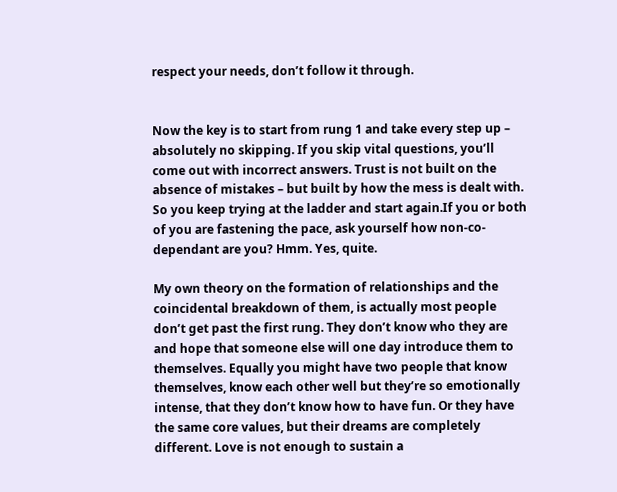respect your needs, don’t follow it through.


Now the key is to start from rung 1 and take every step up – absolutely no skipping. If you skip vital questions, you’ll come out with incorrect answers. Trust is not built on the absence of mistakes – but built by how the mess is dealt with. So you keep trying at the ladder and start again.If you or both of you are fastening the pace, ask yourself how non-co-dependant are you? Hmm. Yes, quite.

My own theory on the formation of relationships and the coincidental breakdown of them, is actually most people don’t get past the first rung. They don’t know who they are and hope that someone else will one day introduce them to themselves. Equally you might have two people that know themselves, know each other well but they’re so emotionally intense, that they don’t know how to have fun. Or they have the same core values, but their dreams are completely different. Love is not enough to sustain a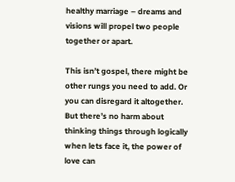healthy marriage – dreams and visions will propel two people together or apart.

This isn’t gospel, there might be other rungs you need to add. Or you can disregard it altogether. But there’s no harm about thinking things through logically when lets face it, the power of love can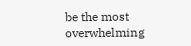be the most overwhelming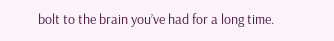bolt to the brain you’ve had for a long time.